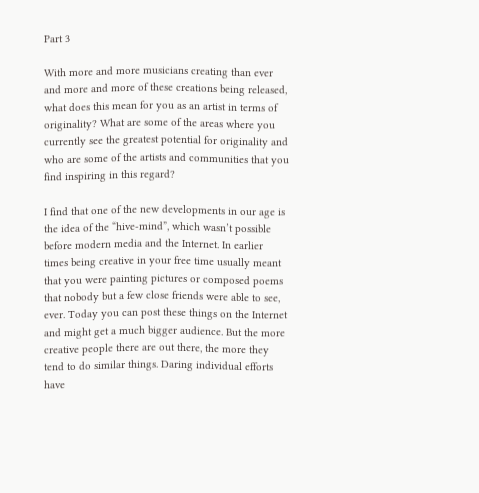Part 3

With more and more musicians creating than ever and more and more of these creations being released, what does this mean for you as an artist in terms of originality? What are some of the areas where you currently see the greatest potential for originality and who are some of the artists and communities that you find inspiring in this regard?

I find that one of the new developments in our age is the idea of the “hive-mind”, which wasn’t possible before modern media and the Internet. In earlier times being creative in your free time usually meant that you were painting pictures or composed poems that nobody but a few close friends were able to see, ever. Today you can post these things on the Internet and might get a much bigger audience. But the more creative people there are out there, the more they tend to do similar things. Daring individual efforts have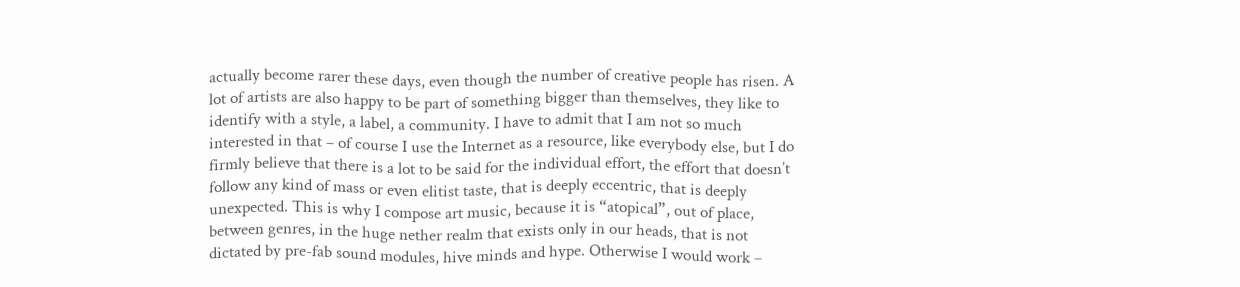actually become rarer these days, even though the number of creative people has risen. A lot of artists are also happy to be part of something bigger than themselves, they like to identify with a style, a label, a community. I have to admit that I am not so much interested in that – of course I use the Internet as a resource, like everybody else, but I do firmly believe that there is a lot to be said for the individual effort, the effort that doesn’t follow any kind of mass or even elitist taste, that is deeply eccentric, that is deeply unexpected. This is why I compose art music, because it is “atopical”, out of place, between genres, in the huge nether realm that exists only in our heads, that is not dictated by pre-fab sound modules, hive minds and hype. Otherwise I would work –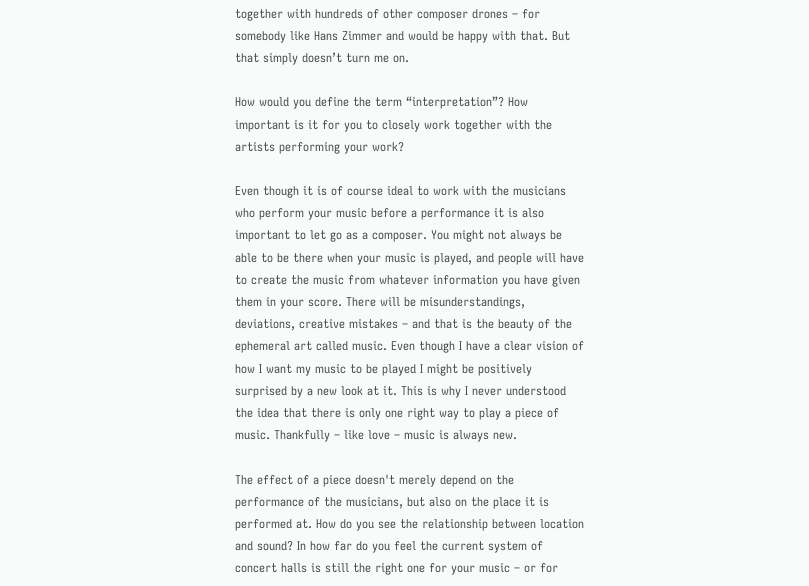together with hundreds of other composer drones – for somebody like Hans Zimmer and would be happy with that. But that simply doesn’t turn me on.

How would you define the term “interpretation”? How important is it for you to closely work together with the artists performing your work?

Even though it is of course ideal to work with the musicians who perform your music before a performance it is also important to let go as a composer. You might not always be able to be there when your music is played, and people will have to create the music from whatever information you have given them in your score. There will be misunderstandings, deviations, creative mistakes – and that is the beauty of the ephemeral art called music. Even though I have a clear vision of how I want my music to be played I might be positively surprised by a new look at it. This is why I never understood the idea that there is only one right way to play a piece of music. Thankfully – like love – music is always new.

The effect of a piece doesn't merely depend on the performance of the musicians, but also on the place it is performed at. How do you see the relationship between location and sound? In how far do you feel the current system of concert halls is still the right one for your music – or for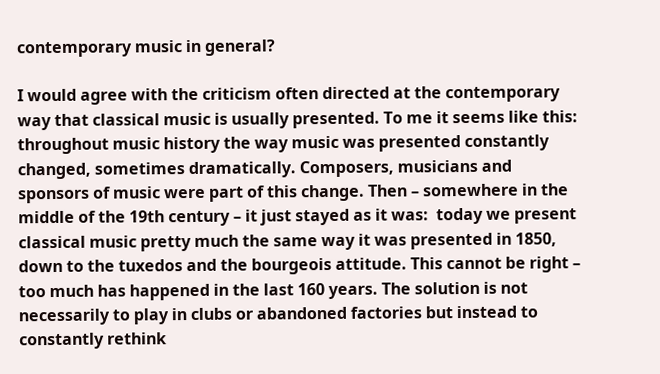contemporary music in general?

I would agree with the criticism often directed at the contemporary way that classical music is usually presented. To me it seems like this: throughout music history the way music was presented constantly changed, sometimes dramatically. Composers, musicians and sponsors of music were part of this change. Then – somewhere in the middle of the 19th century – it just stayed as it was:  today we present classical music pretty much the same way it was presented in 1850, down to the tuxedos and the bourgeois attitude. This cannot be right – too much has happened in the last 160 years. The solution is not necessarily to play in clubs or abandoned factories but instead to constantly rethink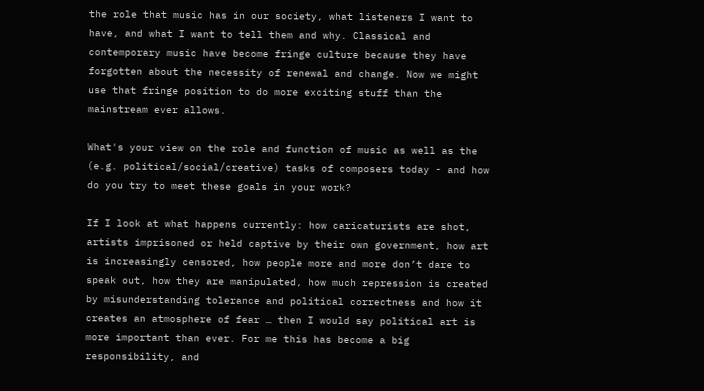the role that music has in our society, what listeners I want to have, and what I want to tell them and why. Classical and contemporary music have become fringe culture because they have forgotten about the necessity of renewal and change. Now we might use that fringe position to do more exciting stuff than the mainstream ever allows.

What's your view on the role and function of music as well as the (e.g. political/social/creative) tasks of composers today - and how do you try to meet these goals in your work?

If I look at what happens currently: how caricaturists are shot, artists imprisoned or held captive by their own government, how art is increasingly censored, how people more and more don’t dare to speak out, how they are manipulated, how much repression is created by misunderstanding tolerance and political correctness and how it creates an atmosphere of fear … then I would say political art is more important than ever. For me this has become a big responsibility, and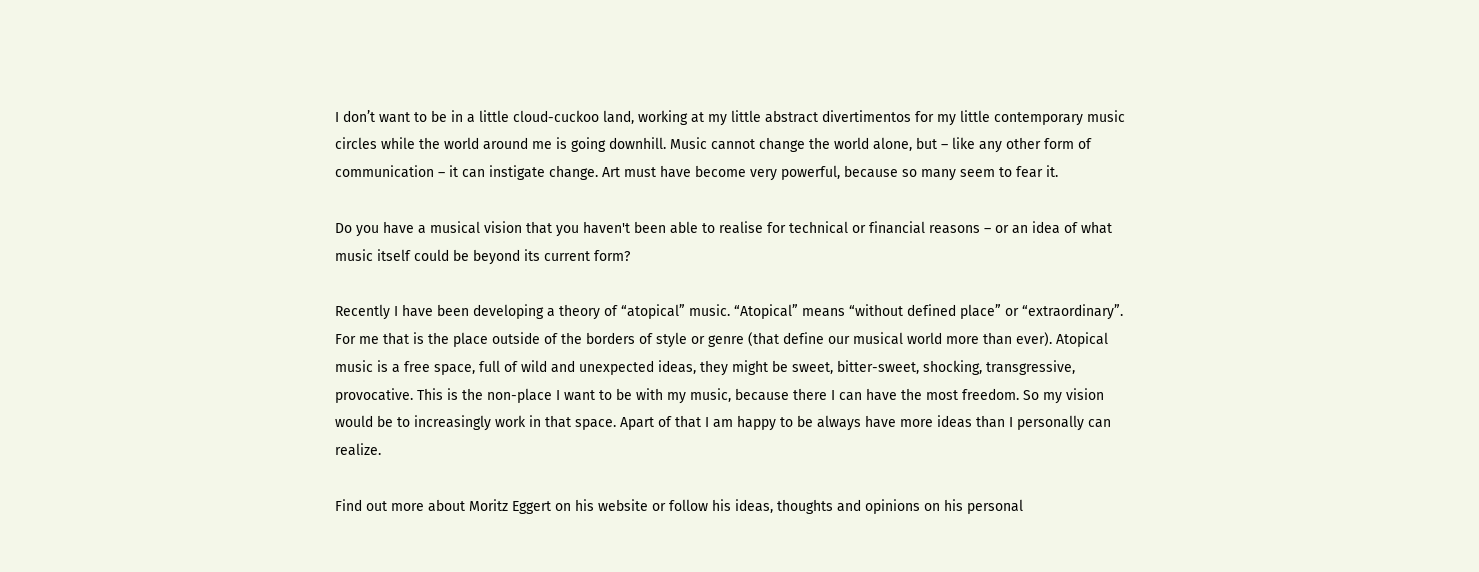I don’t want to be in a little cloud-cuckoo land, working at my little abstract divertimentos for my little contemporary music circles while the world around me is going downhill. Music cannot change the world alone, but – like any other form of communication – it can instigate change. Art must have become very powerful, because so many seem to fear it.

Do you have a musical vision that you haven't been able to realise for technical or financial reasons – or an idea of what music itself could be beyond its current form?

Recently I have been developing a theory of “atopical” music. “Atopical” means “without defined place” or “extraordinary”. For me that is the place outside of the borders of style or genre (that define our musical world more than ever). Atopical music is a free space, full of wild and unexpected ideas, they might be sweet, bitter-sweet, shocking, transgressive, provocative. This is the non-place I want to be with my music, because there I can have the most freedom. So my vision would be to increasingly work in that space. Apart of that I am happy to be always have more ideas than I personally can realize.

Find out more about Moritz Eggert on his website or follow his ideas, thoughts and opinions on his personal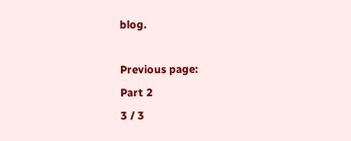blog.

Previous page:
Part 2
3 / 3